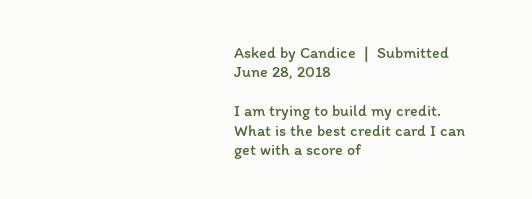Asked by Candice  |  Submitted June 28, 2018

I am trying to build my credit. What is the best credit card I can get with a score of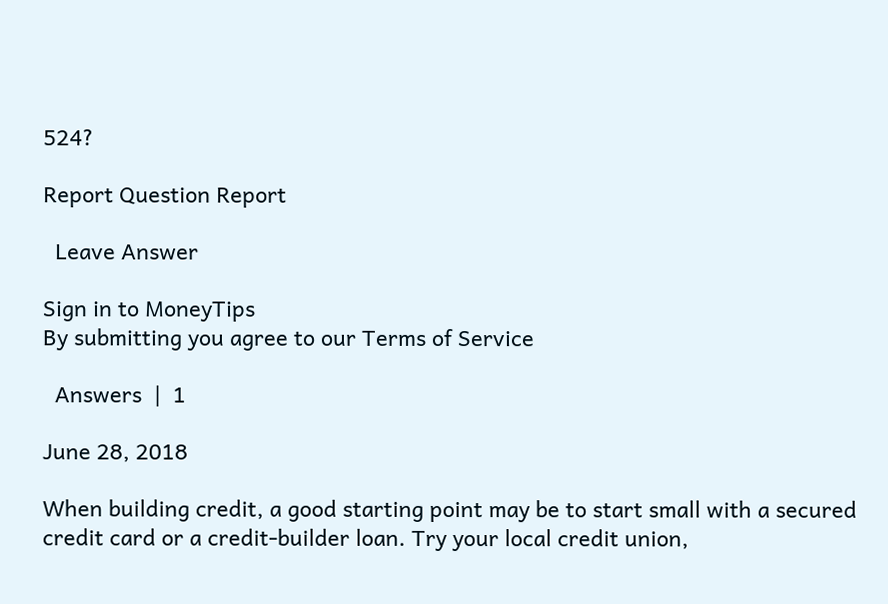524?

Report Question Report

  Leave Answer

Sign in to MoneyTips
By submitting you agree to our Terms of Service

  Answers  |  1

June 28, 2018

When building credit, a good starting point may be to start small with a secured credit card or a credit-builder loan. Try your local credit union,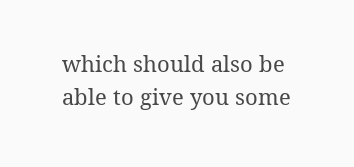which should also be able to give you some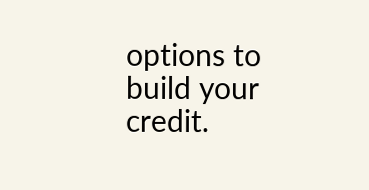options to build your credit.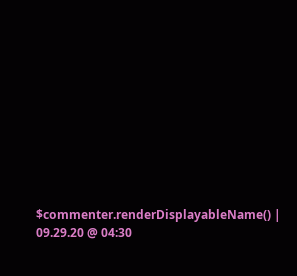$commenter.renderDisplayableName() | 09.29.20 @ 04:30